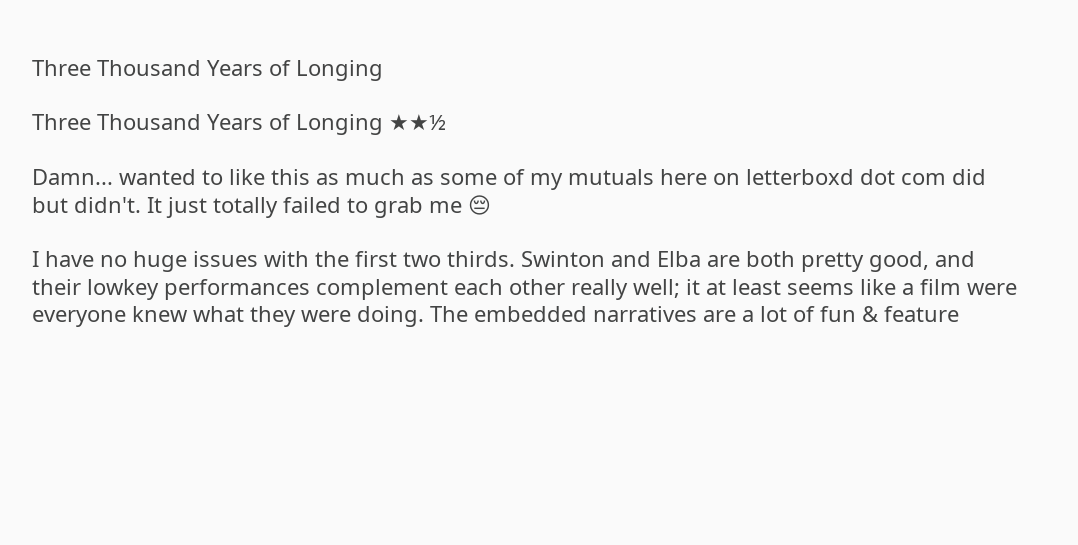Three Thousand Years of Longing

Three Thousand Years of Longing ★★½

Damn... wanted to like this as much as some of my mutuals here on letterboxd dot com did but didn't. It just totally failed to grab me 😔

I have no huge issues with the first two thirds. Swinton and Elba are both pretty good, and their lowkey performances complement each other really well; it at least seems like a film were everyone knew what they were doing. The embedded narratives are a lot of fun & feature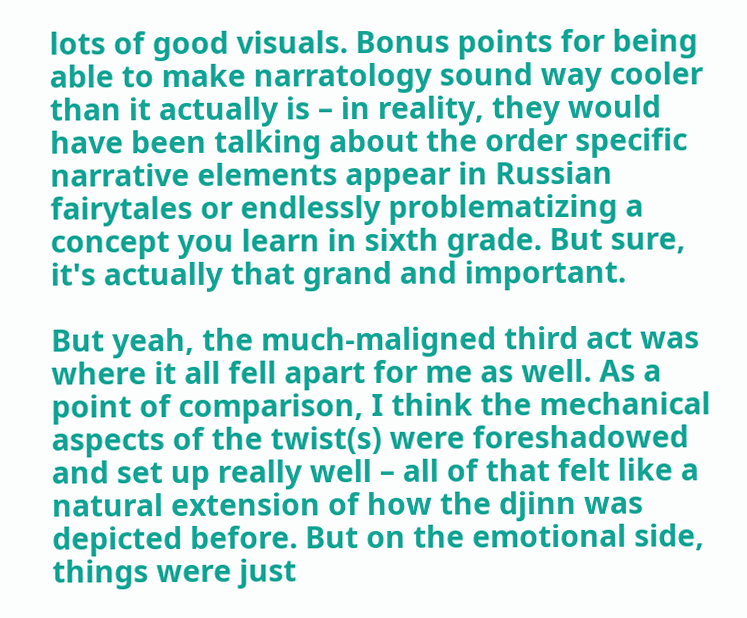lots of good visuals. Bonus points for being able to make narratology sound way cooler than it actually is – in reality, they would have been talking about the order specific narrative elements appear in Russian fairytales or endlessly problematizing a concept you learn in sixth grade. But sure, it's actually that grand and important.

But yeah, the much-maligned third act was where it all fell apart for me as well. As a point of comparison, I think the mechanical aspects of the twist(s) were foreshadowed and set up really well – all of that felt like a natural extension of how the djinn was depicted before. But on the emotional side, things were just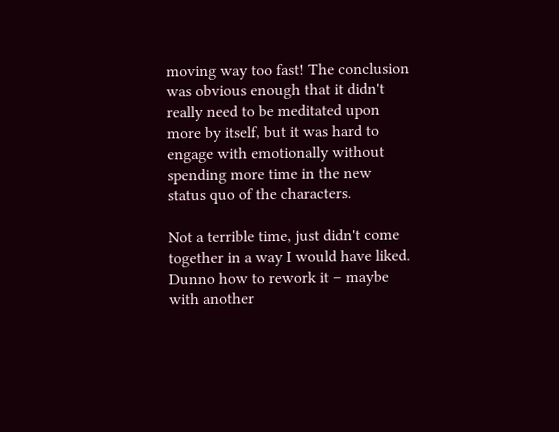moving way too fast! The conclusion was obvious enough that it didn't really need to be meditated upon more by itself, but it was hard to engage with emotionally without spending more time in the new status quo of the characters.

Not a terrible time, just didn't come together in a way I would have liked. Dunno how to rework it – maybe with another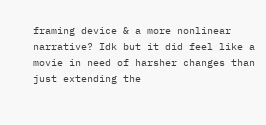framing device & a more nonlinear narrative? Idk but it did feel like a movie in need of harsher changes than just extending the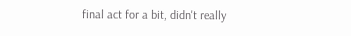final act for a bit, didn't really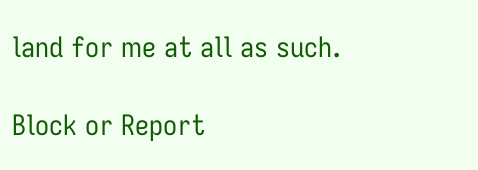land for me at all as such.

Block or Report